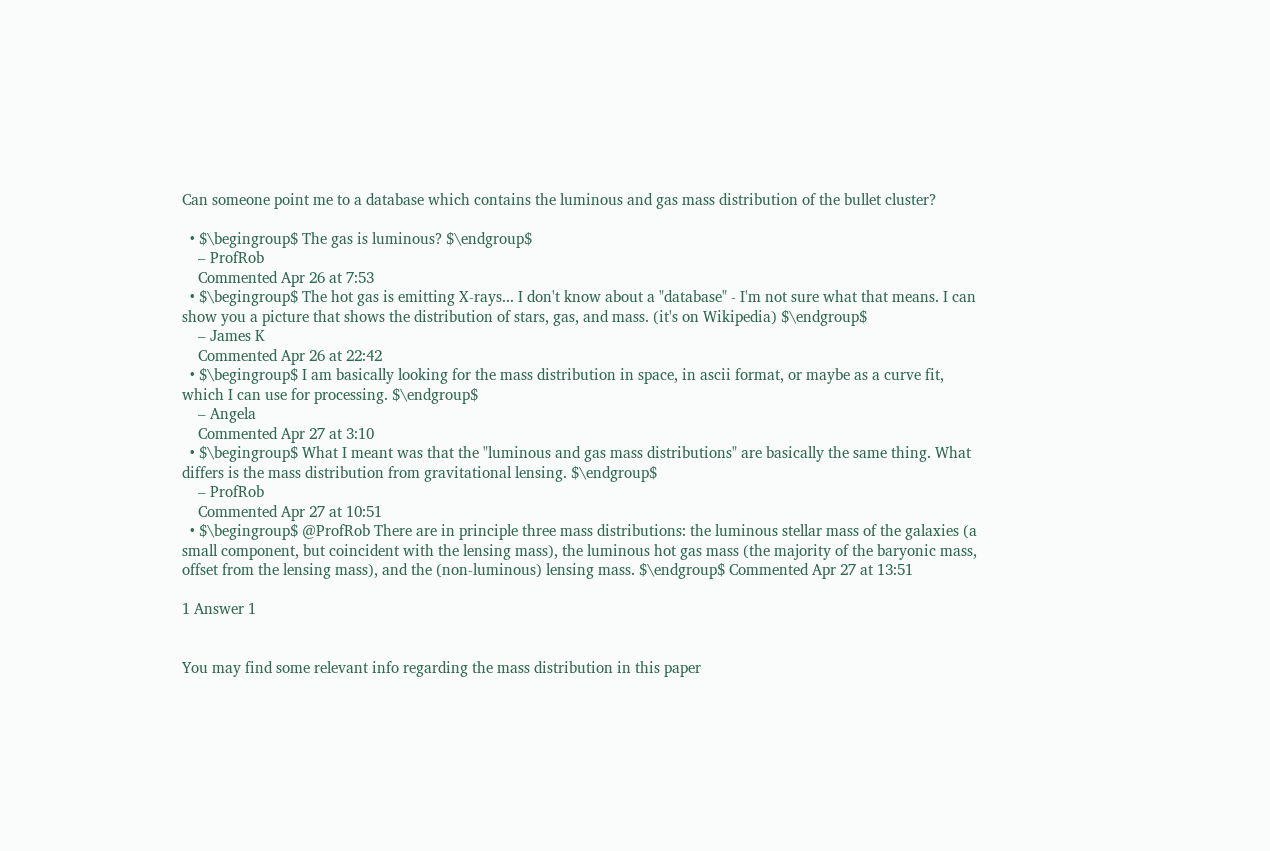Can someone point me to a database which contains the luminous and gas mass distribution of the bullet cluster?

  • $\begingroup$ The gas is luminous? $\endgroup$
    – ProfRob
    Commented Apr 26 at 7:53
  • $\begingroup$ The hot gas is emitting X-rays... I don't know about a "database" - I'm not sure what that means. I can show you a picture that shows the distribution of stars, gas, and mass. (it's on Wikipedia) $\endgroup$
    – James K
    Commented Apr 26 at 22:42
  • $\begingroup$ I am basically looking for the mass distribution in space, in ascii format, or maybe as a curve fit, which I can use for processing. $\endgroup$
    – Angela
    Commented Apr 27 at 3:10
  • $\begingroup$ What I meant was that the "luminous and gas mass distributions" are basically the same thing. What differs is the mass distribution from gravitational lensing. $\endgroup$
    – ProfRob
    Commented Apr 27 at 10:51
  • $\begingroup$ @ProfRob There are in principle three mass distributions: the luminous stellar mass of the galaxies (a small component, but coincident with the lensing mass), the luminous hot gas mass (the majority of the baryonic mass, offset from the lensing mass), and the (non-luminous) lensing mass. $\endgroup$ Commented Apr 27 at 13:51

1 Answer 1


You may find some relevant info regarding the mass distribution in this paper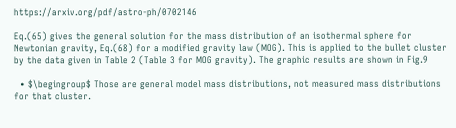https://arxiv.org/pdf/astro-ph/0702146

Eq.(65) gives the general solution for the mass distribution of an isothermal sphere for Newtonian gravity, Eq.(68) for a modified gravity law (MOG). This is applied to the bullet cluster by the data given in Table 2 (Table 3 for MOG gravity). The graphic results are shown in Fig.9

  • $\begingroup$ Those are general model mass distributions, not measured mass distributions for that cluster.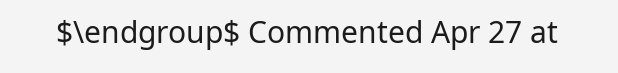$\endgroup$ Commented Apr 27 at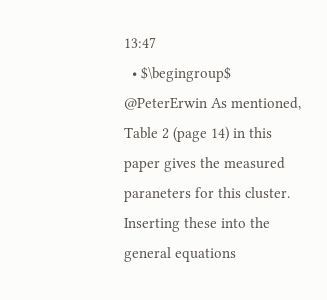13:47
  • $\begingroup$ @PeterErwin As mentioned, Table 2 (page 14) in this paper gives the measured paraneters for this cluster. Inserting these into the general equations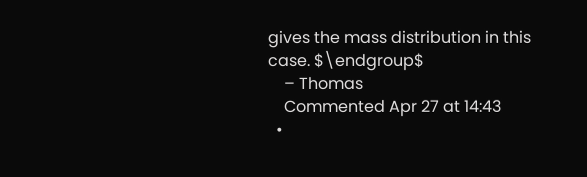gives the mass distribution in this case. $\endgroup$
    – Thomas
    Commented Apr 27 at 14:43
  •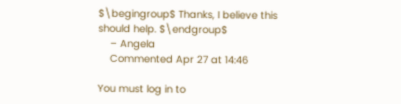$\begingroup$ Thanks, I believe this should help. $\endgroup$
    – Angela
    Commented Apr 27 at 14:46

You must log in to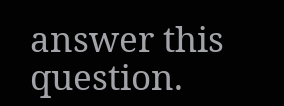answer this question.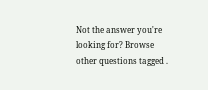Not the answer you're looking for? Browse other questions tagged .